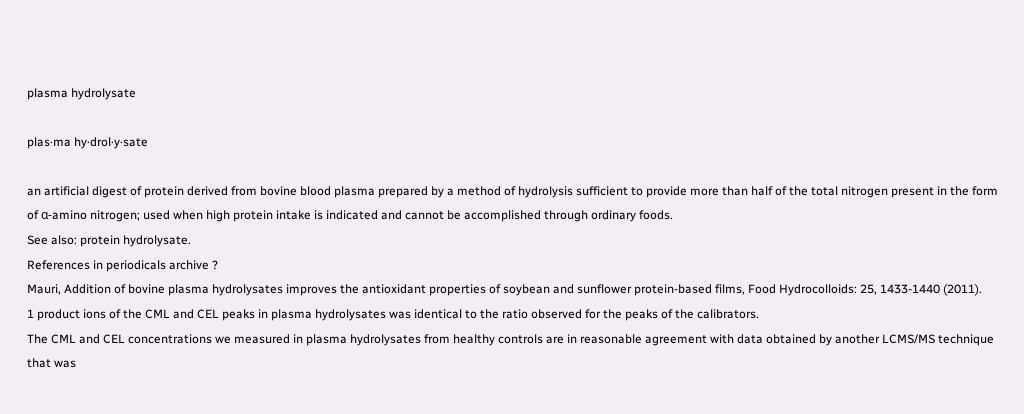plasma hydrolysate

plas·ma hy·drol·y·sate

an artificial digest of protein derived from bovine blood plasma prepared by a method of hydrolysis sufficient to provide more than half of the total nitrogen present in the form of α-amino nitrogen; used when high protein intake is indicated and cannot be accomplished through ordinary foods.
See also: protein hydrolysate.
References in periodicals archive ?
Mauri, Addition of bovine plasma hydrolysates improves the antioxidant properties of soybean and sunflower protein-based films, Food Hydrocolloids: 25, 1433-1440 (2011).
1 product ions of the CML and CEL peaks in plasma hydrolysates was identical to the ratio observed for the peaks of the calibrators.
The CML and CEL concentrations we measured in plasma hydrolysates from healthy controls are in reasonable agreement with data obtained by another LCMS/MS technique that was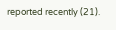reported recently (21).